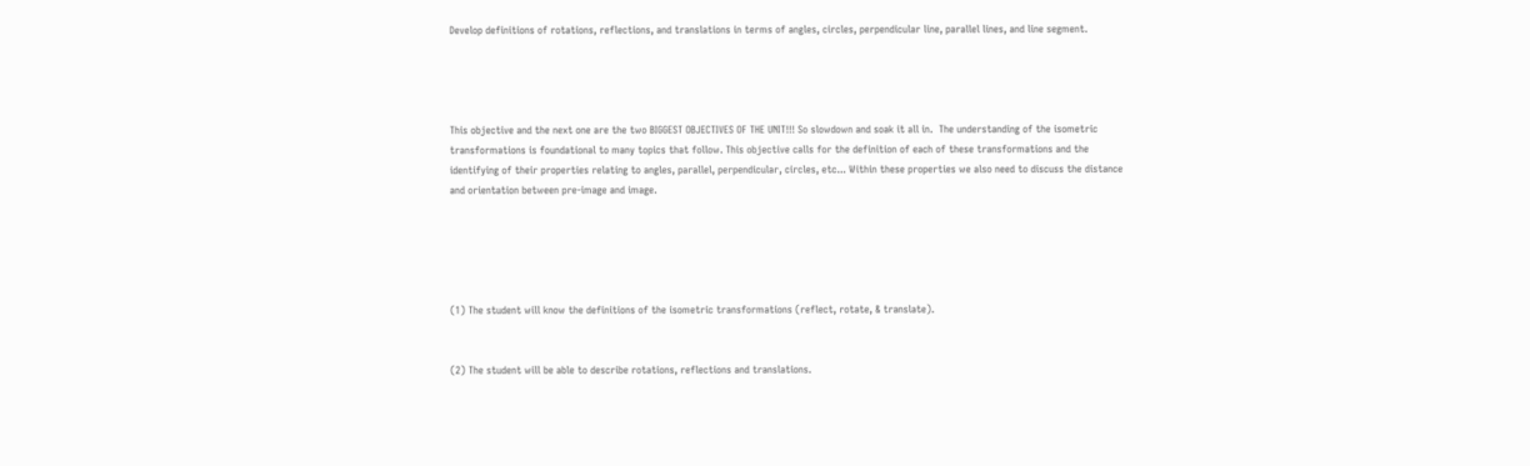Develop definitions of rotations, reflections, and translations in terms of angles, circles, perpendicular line, parallel lines, and line segment.




This objective and the next one are the two BIGGEST OBJECTIVES OF THE UNIT!!! So slowdown and soak it all in.  The understanding of the isometric transformations is foundational to many topics that follow. This objective calls for the definition of each of these transformations and the identifying of their properties relating to angles, parallel, perpendicular, circles, etc... Within these properties we also need to discuss the distance and orientation between pre-image and image.





(1) The student will know the definitions of the isometric transformations (reflect, rotate, & translate).


(2) The student will be able to describe rotations, reflections and translations.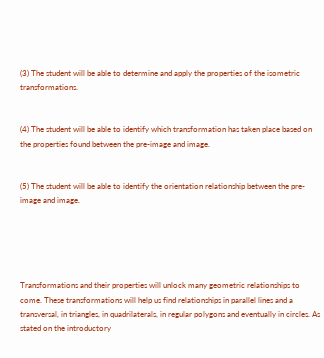(3) The student will be able to determine and apply the properties of the isometric transformations.


(4) The student will be able to identify which transformation has taken place based on the properties found between the pre-image and image.


(5) The student will be able to identify the orientation relationship between the pre-image and image.





Transformations and their properties will unlock many geometric relationships to come. These transformations will help us find relationships in parallel lines and a transversal, in triangles, in quadrilaterals, in regular polygons and eventually in circles. As stated on the introductory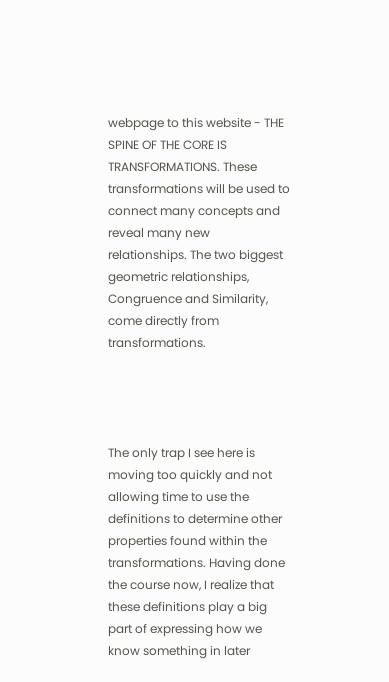webpage to this website - THE SPINE OF THE CORE IS TRANSFORMATIONS. These transformations will be used to connect many concepts and reveal many new relationships. The two biggest geometric relationships, Congruence and Similarity, come directly from transformations.




The only trap I see here is moving too quickly and not allowing time to use the definitions to determine other properties found within the transformations. Having done the course now, I realize that these definitions play a big part of expressing how we know something in later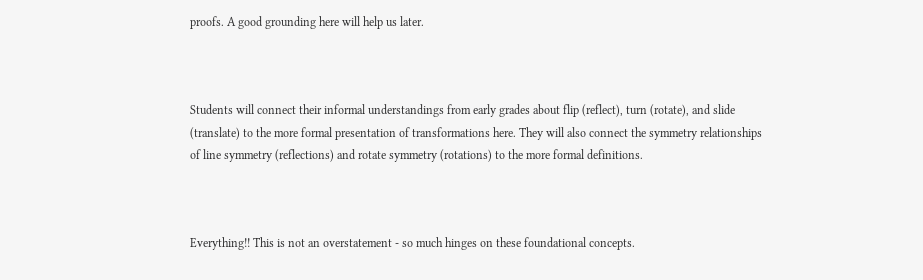proofs. A good grounding here will help us later.



Students will connect their informal understandings from early grades about flip (reflect), turn (rotate), and slide (translate) to the more formal presentation of transformations here. They will also connect the symmetry relationships of line symmetry (reflections) and rotate symmetry (rotations) to the more formal definitions.



Everything!! This is not an overstatement - so much hinges on these foundational concepts.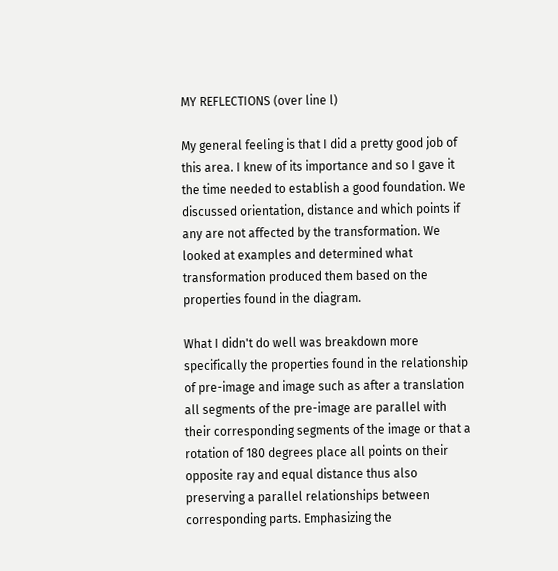MY REFLECTIONS (over line l)

My general feeling is that I did a pretty good job of this area. I knew of its importance and so I gave it the time needed to establish a good foundation. We discussed orientation, distance and which points if any are not affected by the transformation. We looked at examples and determined what transformation produced them based on the properties found in the diagram.

What I didn't do well was breakdown more specifically the properties found in the relationship of pre-image and image such as after a translation all segments of the pre-image are parallel with their corresponding segments of the image or that a rotation of 180 degrees place all points on their opposite ray and equal distance thus also preserving a parallel relationships between corresponding parts. Emphasizing the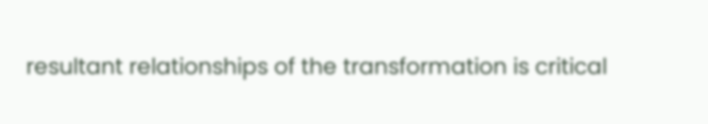resultant relationships of the transformation is critical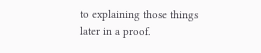to explaining those things later in a proof.